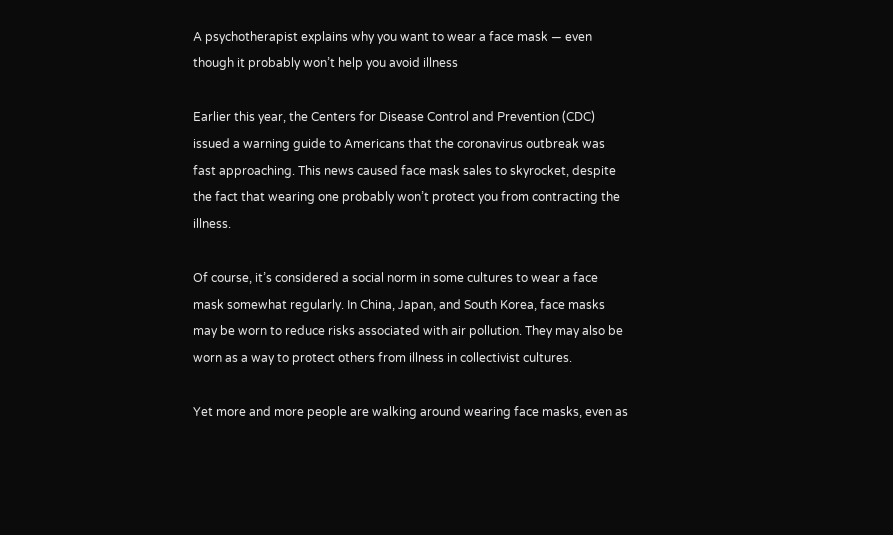A psychotherapist explains why you want to wear a face mask — even though it probably won’t help you avoid illness

Earlier this year, the Centers for Disease Control and Prevention (CDC) issued a warning guide to Americans that the coronavirus outbreak was fast approaching. This news caused face mask sales to skyrocket, despite the fact that wearing one probably won’t protect you from contracting the illness.

Of course, it’s considered a social norm in some cultures to wear a face mask somewhat regularly. In China, Japan, and South Korea, face masks may be worn to reduce risks associated with air pollution. They may also be worn as a way to protect others from illness in collectivist cultures.

Yet more and more people are walking around wearing face masks, even as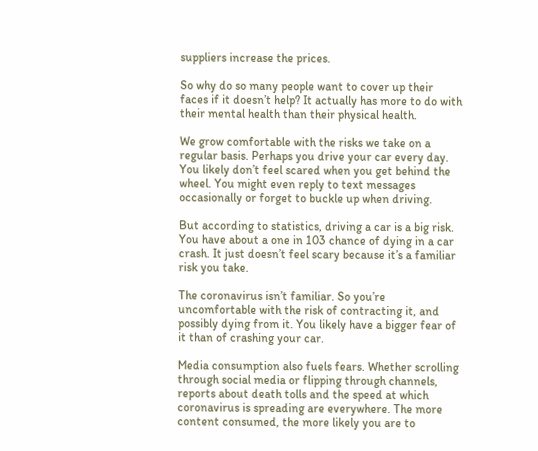suppliers increase the prices.

So why do so many people want to cover up their faces if it doesn’t help? It actually has more to do with their mental health than their physical health.

We grow comfortable with the risks we take on a regular basis. Perhaps you drive your car every day. You likely don’t feel scared when you get behind the wheel. You might even reply to text messages occasionally or forget to buckle up when driving.

But according to statistics, driving a car is a big risk. You have about a one in 103 chance of dying in a car crash. It just doesn’t feel scary because it’s a familiar risk you take.

The coronavirus isn’t familiar. So you’re uncomfortable with the risk of contracting it, and possibly dying from it. You likely have a bigger fear of it than of crashing your car.

Media consumption also fuels fears. Whether scrolling through social media or flipping through channels, reports about death tolls and the speed at which coronavirus is spreading are everywhere. The more content consumed, the more likely you are to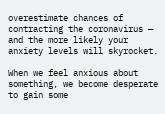overestimate chances of contracting the coronavirus — and the more likely your anxiety levels will skyrocket.

When we feel anxious about something, we become desperate to gain some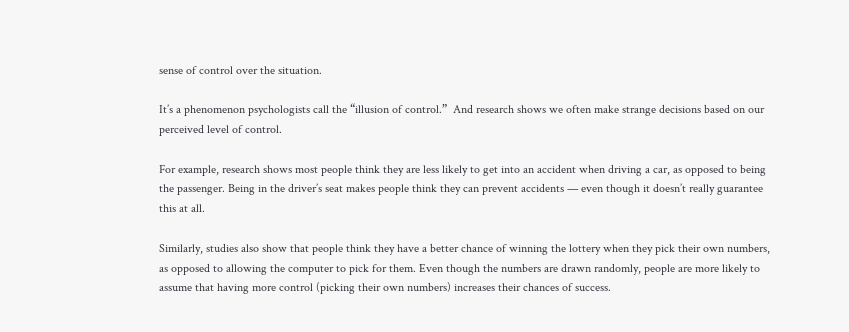sense of control over the situation.

It’s a phenomenon psychologists call the “illusion of control.”  And research shows we often make strange decisions based on our perceived level of control.

For example, research shows most people think they are less likely to get into an accident when driving a car, as opposed to being the passenger. Being in the driver’s seat makes people think they can prevent accidents — even though it doesn’t really guarantee this at all.

Similarly, studies also show that people think they have a better chance of winning the lottery when they pick their own numbers, as opposed to allowing the computer to pick for them. Even though the numbers are drawn randomly, people are more likely to assume that having more control (picking their own numbers) increases their chances of success.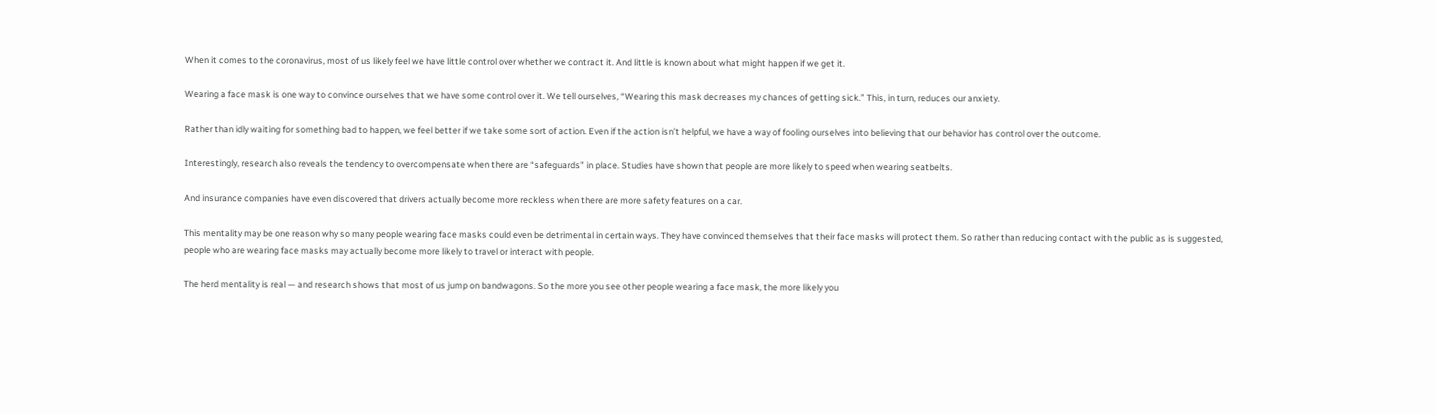When it comes to the coronavirus, most of us likely feel we have little control over whether we contract it. And little is known about what might happen if we get it.

Wearing a face mask is one way to convince ourselves that we have some control over it. We tell ourselves, “Wearing this mask decreases my chances of getting sick.” This, in turn, reduces our anxiety.

Rather than idly waiting for something bad to happen, we feel better if we take some sort of action. Even if the action isn’t helpful, we have a way of fooling ourselves into believing that our behavior has control over the outcome.

Interestingly, research also reveals the tendency to overcompensate when there are “safeguards” in place. Studies have shown that people are more likely to speed when wearing seatbelts.

And insurance companies have even discovered that drivers actually become more reckless when there are more safety features on a car.

This mentality may be one reason why so many people wearing face masks could even be detrimental in certain ways. They have convinced themselves that their face masks will protect them. So rather than reducing contact with the public as is suggested, people who are wearing face masks may actually become more likely to travel or interact with people.

The herd mentality is real — and research shows that most of us jump on bandwagons. So the more you see other people wearing a face mask, the more likely you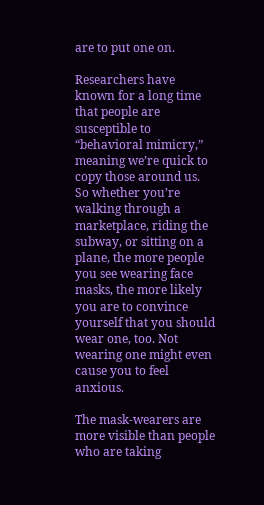are to put one on.

Researchers have known for a long time that people are susceptible to “behavioral mimicry,” meaning we’re quick to copy those around us. So whether you’re walking through a marketplace, riding the subway, or sitting on a plane, the more people you see wearing face masks, the more likely you are to convince yourself that you should wear one, too. Not wearing one might even cause you to feel anxious.

The mask-wearers are more visible than people who are taking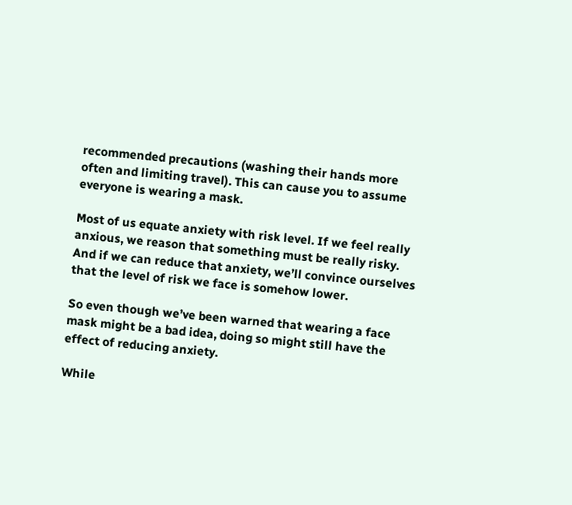recommended precautions (washing their hands more often and limiting travel). This can cause you to assume everyone is wearing a mask.

Most of us equate anxiety with risk level. If we feel really anxious, we reason that something must be really risky. And if we can reduce that anxiety, we’ll convince ourselves that the level of risk we face is somehow lower.

So even though we’ve been warned that wearing a face mask might be a bad idea, doing so might still have the effect of reducing anxiety.

While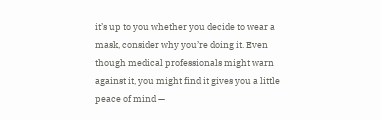it’s up to you whether you decide to wear a mask, consider why you’re doing it. Even though medical professionals might warn against it, you might find it gives you a little peace of mind —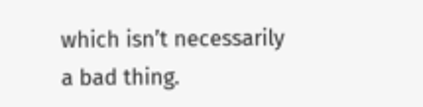which isn’t necessarily a bad thing.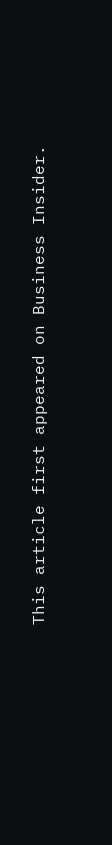This article first appeared on Business Insider.